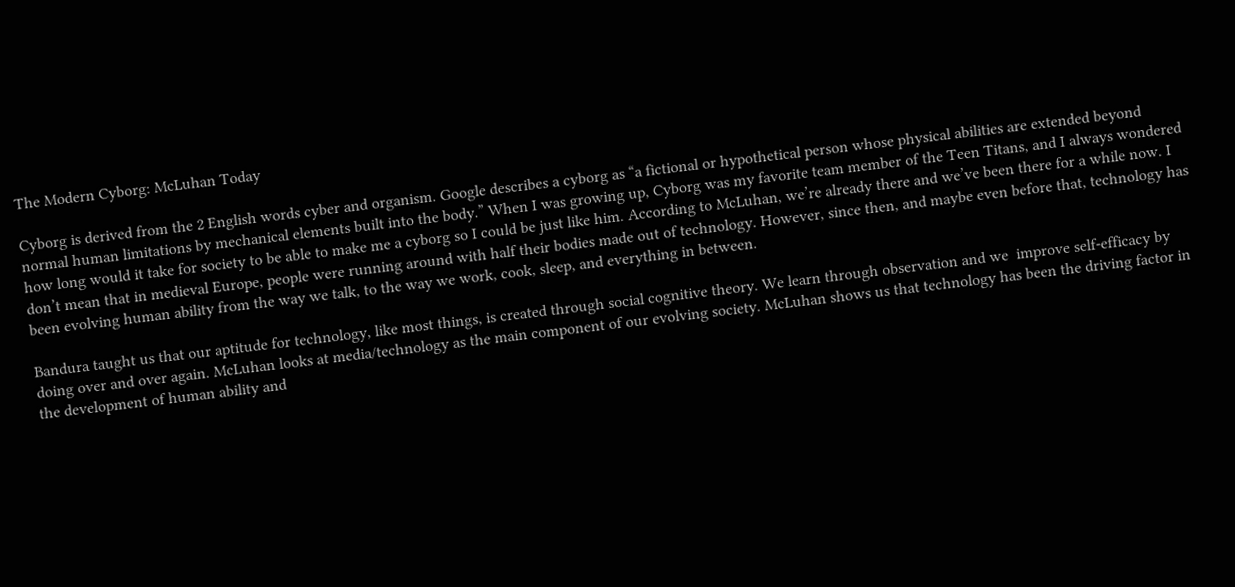The Modern Cyborg: McLuhan Today

Cyborg is derived from the 2 English words cyber and organism. Google describes a cyborg as “a fictional or hypothetical person whose physical abilities are extended beyond normal human limitations by mechanical elements built into the body.” When I was growing up, Cyborg was my favorite team member of the Teen Titans, and I always wondered how long would it take for society to be able to make me a cyborg so I could be just like him. According to McLuhan, we’re already there and we’ve been there for a while now. I don’t mean that in medieval Europe, people were running around with half their bodies made out of technology. However, since then, and maybe even before that, technology has been evolving human ability from the way we talk, to the way we work, cook, sleep, and everything in between.

Bandura taught us that our aptitude for technology, like most things, is created through social cognitive theory. We learn through observation and we  improve self-efficacy by doing over and over again. McLuhan looks at media/technology as the main component of our evolving society. McLuhan shows us that technology has been the driving factor in the development of human ability and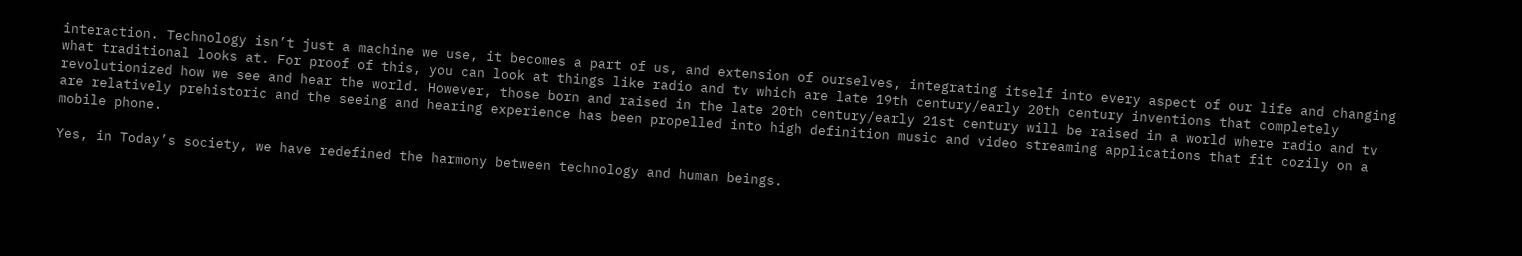interaction. Technology isn’t just a machine we use, it becomes a part of us, and extension of ourselves, integrating itself into every aspect of our life and changing what traditional looks at. For proof of this, you can look at things like radio and tv which are late 19th century/early 20th century inventions that completely revolutionized how we see and hear the world. However, those born and raised in the late 20th century/early 21st century will be raised in a world where radio and tv are relatively prehistoric and the seeing and hearing experience has been propelled into high definition music and video streaming applications that fit cozily on a mobile phone.

Yes, in Today’s society, we have redefined the harmony between technology and human beings.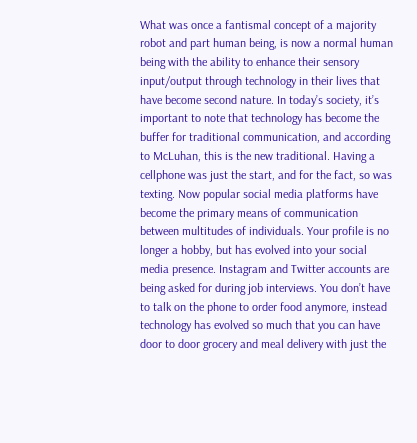What was once a fantismal concept of a majority robot and part human being, is now a normal human being with the ability to enhance their sensory input/output through technology in their lives that have become second nature. In today’s society, it’s important to note that technology has become the buffer for traditional communication, and according to McLuhan, this is the new traditional. Having a cellphone was just the start, and for the fact, so was texting. Now popular social media platforms have become the primary means of communication between multitudes of individuals. Your profile is no longer a hobby, but has evolved into your social media presence. Instagram and Twitter accounts are being asked for during job interviews. You don’t have to talk on the phone to order food anymore, instead technology has evolved so much that you can have door to door grocery and meal delivery with just the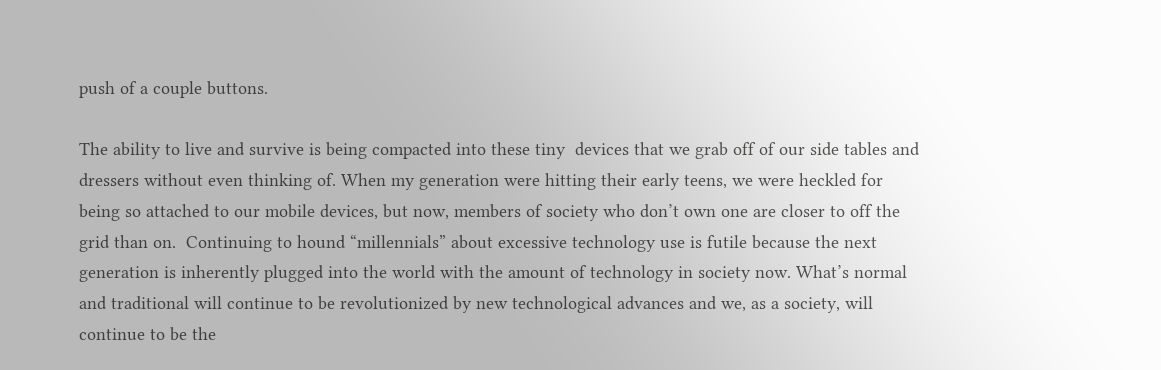push of a couple buttons.

The ability to live and survive is being compacted into these tiny  devices that we grab off of our side tables and dressers without even thinking of. When my generation were hitting their early teens, we were heckled for being so attached to our mobile devices, but now, members of society who don’t own one are closer to off the grid than on.  Continuing to hound “millennials” about excessive technology use is futile because the next generation is inherently plugged into the world with the amount of technology in society now. What’s normal and traditional will continue to be revolutionized by new technological advances and we, as a society, will continue to be the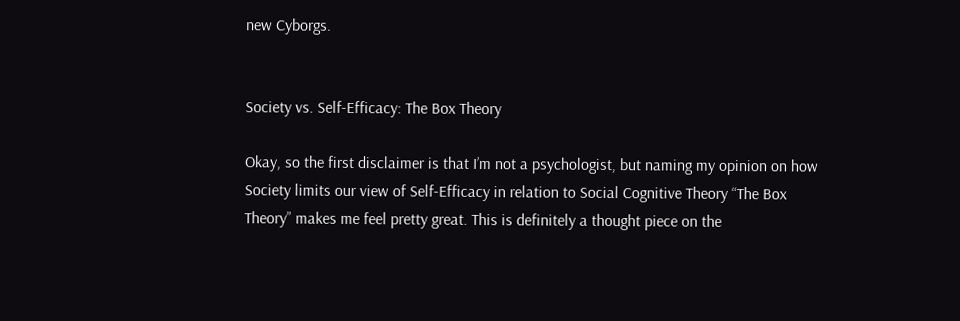new Cyborgs.


Society vs. Self-Efficacy: The Box Theory

Okay, so the first disclaimer is that I’m not a psychologist, but naming my opinion on how Society limits our view of Self-Efficacy in relation to Social Cognitive Theory “The Box Theory” makes me feel pretty great. This is definitely a thought piece on the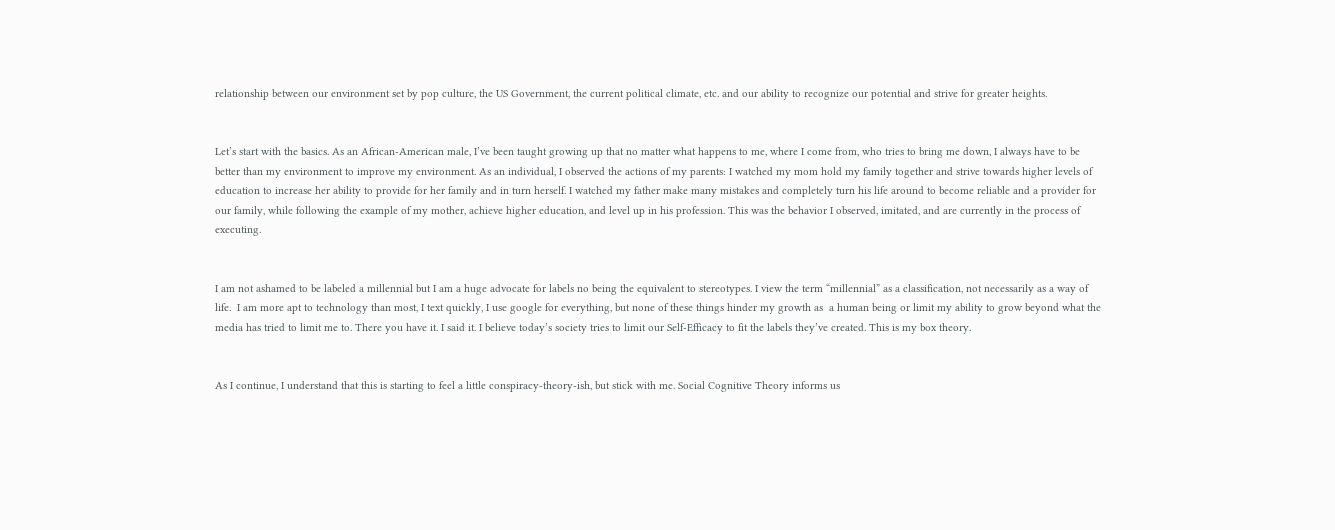relationship between our environment set by pop culture, the US Government, the current political climate, etc. and our ability to recognize our potential and strive for greater heights.


Let’s start with the basics. As an African-American male, I’ve been taught growing up that no matter what happens to me, where I come from, who tries to bring me down, I always have to be better than my environment to improve my environment. As an individual, I observed the actions of my parents: I watched my mom hold my family together and strive towards higher levels of education to increase her ability to provide for her family and in turn herself. I watched my father make many mistakes and completely turn his life around to become reliable and a provider for our family, while following the example of my mother, achieve higher education, and level up in his profession. This was the behavior I observed, imitated, and are currently in the process of executing.


I am not ashamed to be labeled a millennial but I am a huge advocate for labels no being the equivalent to stereotypes. I view the term “millennial” as a classification, not necessarily as a way of life.  I am more apt to technology than most, I text quickly, I use google for everything, but none of these things hinder my growth as  a human being or limit my ability to grow beyond what the media has tried to limit me to. There you have it. I said it. I believe today’s society tries to limit our Self-Efficacy to fit the labels they’ve created. This is my box theory.


As I continue, I understand that this is starting to feel a little conspiracy-theory-ish, but stick with me. Social Cognitive Theory informs us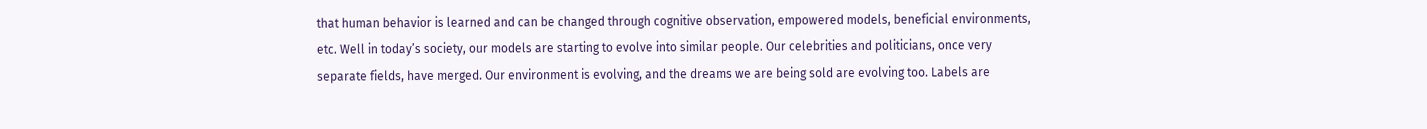that human behavior is learned and can be changed through cognitive observation, empowered models, beneficial environments, etc. Well in today’s society, our models are starting to evolve into similar people. Our celebrities and politicians, once very separate fields, have merged. Our environment is evolving, and the dreams we are being sold are evolving too. Labels are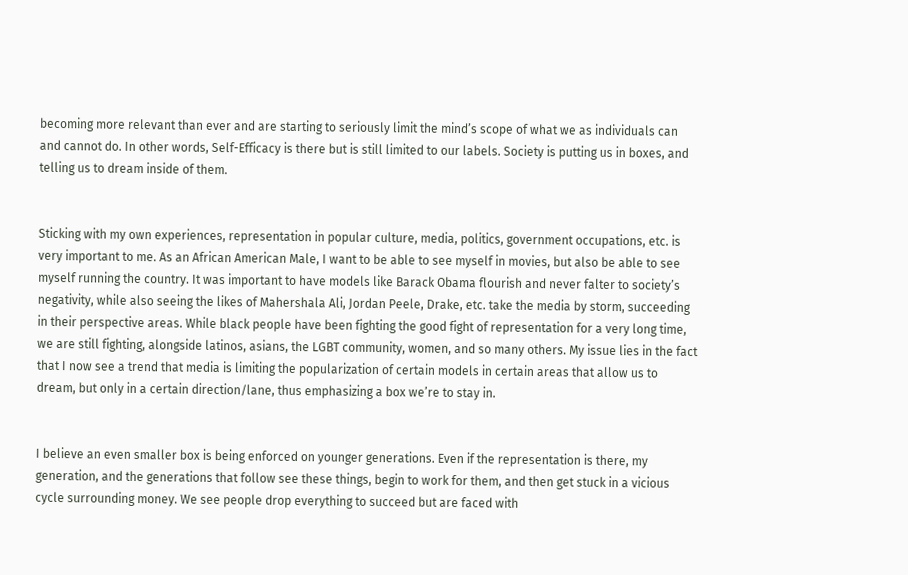becoming more relevant than ever and are starting to seriously limit the mind’s scope of what we as individuals can and cannot do. In other words, Self-Efficacy is there but is still limited to our labels. Society is putting us in boxes, and telling us to dream inside of them.


Sticking with my own experiences, representation in popular culture, media, politics, government occupations, etc. is very important to me. As an African American Male, I want to be able to see myself in movies, but also be able to see myself running the country. It was important to have models like Barack Obama flourish and never falter to society’s negativity, while also seeing the likes of Mahershala Ali, Jordan Peele, Drake, etc. take the media by storm, succeeding in their perspective areas. While black people have been fighting the good fight of representation for a very long time, we are still fighting, alongside latinos, asians, the LGBT community, women, and so many others. My issue lies in the fact that I now see a trend that media is limiting the popularization of certain models in certain areas that allow us to dream, but only in a certain direction/lane, thus emphasizing a box we’re to stay in.


I believe an even smaller box is being enforced on younger generations. Even if the representation is there, my generation, and the generations that follow see these things, begin to work for them, and then get stuck in a vicious cycle surrounding money. We see people drop everything to succeed but are faced with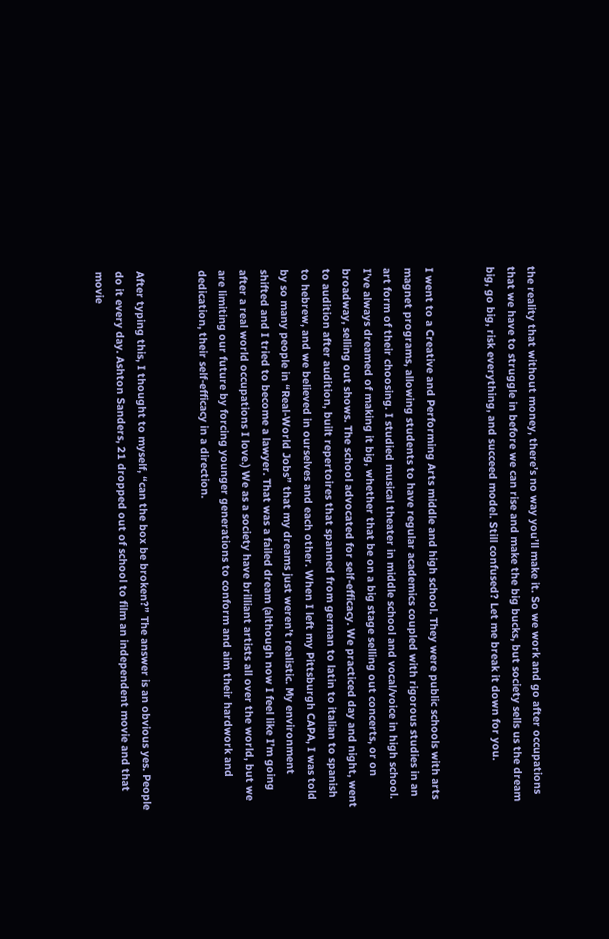the reality that without money, there’s no way you’ll make it. So we work and go after occupations that we have to struggle in before we can rise and make the big bucks, but society sells us the dream big, go big, risk everything, and succeed model. Still confused? Let me break it down for you.


I went to a Creative and Performing Arts middle and high school. They were public schools with arts magnet programs, allowing students to have regular academics coupled with rigorous studies in an art form of their choosing. I studied musical theater in middle school and vocal/voice in high school. I’ve always dreamed of making it big, whether that be on a big stage selling out concerts, or on broadway, selling out shows. The school advocated for self-efficacy. We practiced day and night, went to audition after audition, built repertoires that spanned from german to latin to italian to spanish to hebrew, and we believed in ourselves and each other. When I left my Pittsburgh CAPA, I was told by so many people in “Real-World Jobs” that my dreams just weren’t realistic. My environment shifted and I tried to become a lawyer. That was a failed dream (although now I feel like I’m going after a real world occupations I love.) We as a society have brilliant artists all over the world, but we are limiting our future by forcing younger generations to conform and aim their hardwork and dedication, their self-efficacy in a direction.


After typing this, I thought to myself, “can the box be broken?” The answer is an obvious yes. People do it every day. Ashton Sanders, 21 dropped out of school to film an independent movie and that movie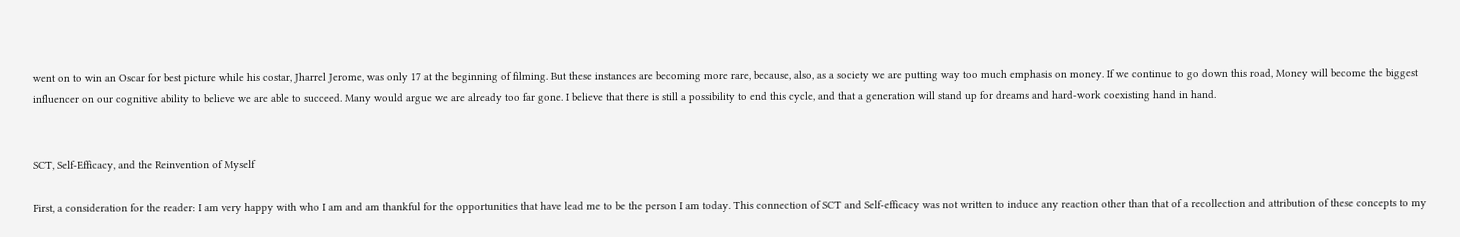went on to win an Oscar for best picture while his costar, Jharrel Jerome, was only 17 at the beginning of filming. But these instances are becoming more rare, because, also, as a society we are putting way too much emphasis on money. If we continue to go down this road, Money will become the biggest influencer on our cognitive ability to believe we are able to succeed. Many would argue we are already too far gone. I believe that there is still a possibility to end this cycle, and that a generation will stand up for dreams and hard-work coexisting hand in hand.


SCT, Self-Efficacy, and the Reinvention of Myself

First, a consideration for the reader: I am very happy with who I am and am thankful for the opportunities that have lead me to be the person I am today. This connection of SCT and Self-efficacy was not written to induce any reaction other than that of a recollection and attribution of these concepts to my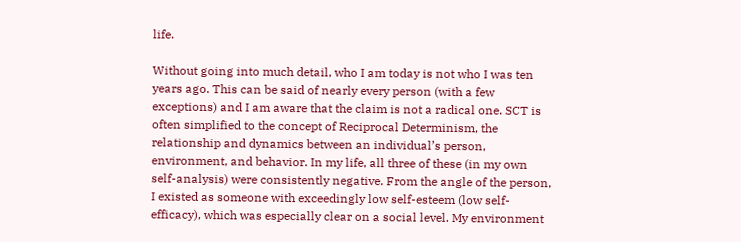life.

Without going into much detail, who I am today is not who I was ten years ago. This can be said of nearly every person (with a few exceptions) and I am aware that the claim is not a radical one. SCT is often simplified to the concept of Reciprocal Determinism, the relationship and dynamics between an individual’s person, environment, and behavior. In my life, all three of these (in my own self-analysis) were consistently negative. From the angle of the person, I existed as someone with exceedingly low self-esteem (low self-efficacy), which was especially clear on a social level. My environment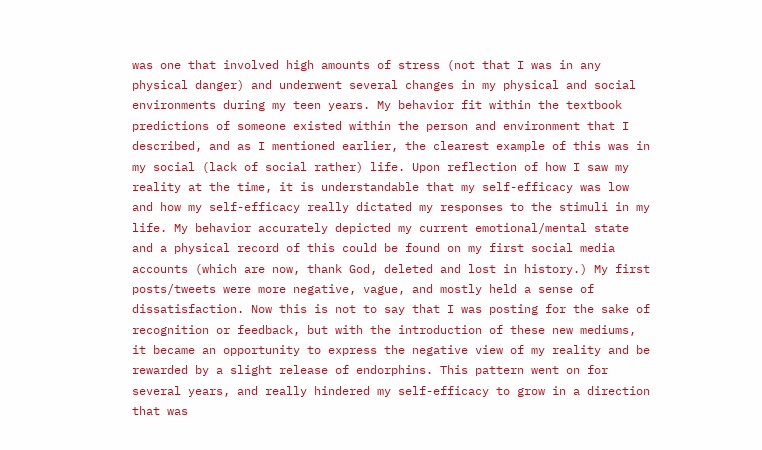was one that involved high amounts of stress (not that I was in any physical danger) and underwent several changes in my physical and social environments during my teen years. My behavior fit within the textbook predictions of someone existed within the person and environment that I described, and as I mentioned earlier, the clearest example of this was in my social (lack of social rather) life. Upon reflection of how I saw my reality at the time, it is understandable that my self-efficacy was low and how my self-efficacy really dictated my responses to the stimuli in my life. My behavior accurately depicted my current emotional/mental state and a physical record of this could be found on my first social media accounts (which are now, thank God, deleted and lost in history.) My first posts/tweets were more negative, vague, and mostly held a sense of dissatisfaction. Now this is not to say that I was posting for the sake of recognition or feedback, but with the introduction of these new mediums, it became an opportunity to express the negative view of my reality and be rewarded by a slight release of endorphins. This pattern went on for several years, and really hindered my self-efficacy to grow in a direction that was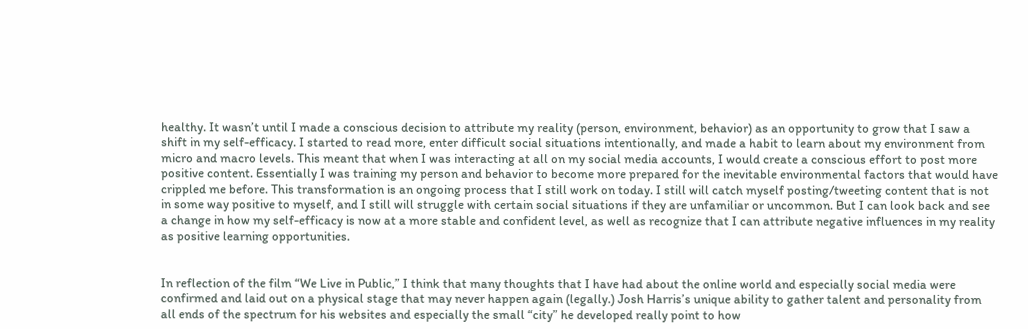healthy. It wasn’t until I made a conscious decision to attribute my reality (person, environment, behavior) as an opportunity to grow that I saw a shift in my self-efficacy. I started to read more, enter difficult social situations intentionally, and made a habit to learn about my environment from micro and macro levels. This meant that when I was interacting at all on my social media accounts, I would create a conscious effort to post more positive content. Essentially I was training my person and behavior to become more prepared for the inevitable environmental factors that would have crippled me before. This transformation is an ongoing process that I still work on today. I still will catch myself posting/tweeting content that is not in some way positive to myself, and I still will struggle with certain social situations if they are unfamiliar or uncommon. But I can look back and see a change in how my self-efficacy is now at a more stable and confident level, as well as recognize that I can attribute negative influences in my reality as positive learning opportunities.


In reflection of the film “We Live in Public,” I think that many thoughts that I have had about the online world and especially social media were confirmed and laid out on a physical stage that may never happen again (legally.) Josh Harris’s unique ability to gather talent and personality from all ends of the spectrum for his websites and especially the small “city” he developed really point to how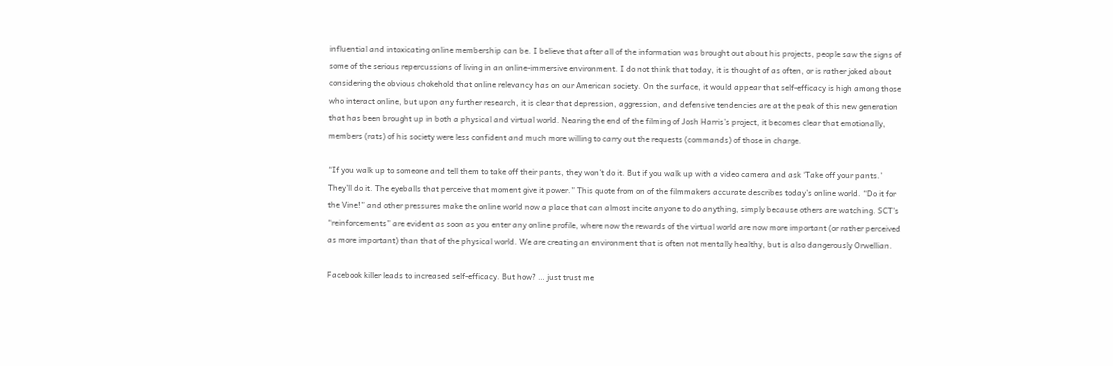influential and intoxicating online membership can be. I believe that after all of the information was brought out about his projects, people saw the signs of some of the serious repercussions of living in an online-immersive environment. I do not think that today, it is thought of as often, or is rather joked about considering the obvious chokehold that online relevancy has on our American society. On the surface, it would appear that self-efficacy is high among those who interact online, but upon any further research, it is clear that depression, aggression, and defensive tendencies are at the peak of this new generation that has been brought up in both a physical and virtual world. Nearing the end of the filming of Josh Harris’s project, it becomes clear that emotionally, members (rats) of his society were less confident and much more willing to carry out the requests (commands) of those in charge.

“If you walk up to someone and tell them to take off their pants, they won’t do it. But if you walk up with a video camera and ask ‘Take off your pants.’ They’ll do it. The eyeballs that perceive that moment give it power.” This quote from on of the filmmakers accurate describes today’s online world. “Do it for the Vine!” and other pressures make the online world now a place that can almost incite anyone to do anything, simply because others are watching. SCT’s “reinforcements” are evident as soon as you enter any online profile, where now the rewards of the virtual world are now more important (or rather perceived as more important) than that of the physical world. We are creating an environment that is often not mentally healthy, but is also dangerously Orwellian.

Facebook killer leads to increased self-efficacy. But how? … just trust me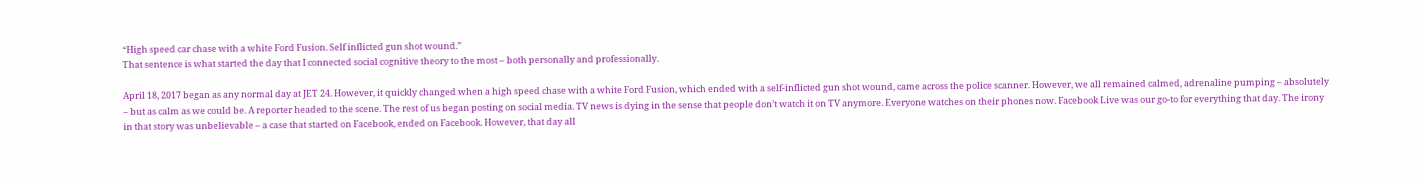“High speed car chase with a white Ford Fusion. Self inflicted gun shot wound.”
That sentence is what started the day that I connected social cognitive theory to the most – both personally and professionally.

April 18, 2017 began as any normal day at JET 24. However, it quickly changed when a high speed chase with a white Ford Fusion, which ended with a self-inflicted gun shot wound, came across the police scanner. However, we all remained calmed, adrenaline pumping – absolutely – but as calm as we could be. A reporter headed to the scene. The rest of us began posting on social media. TV news is dying in the sense that people don’t watch it on TV anymore. Everyone watches on their phones now. Facebook Live was our go-to for everything that day. The irony in that story was unbelievable – a case that started on Facebook, ended on Facebook. However, that day all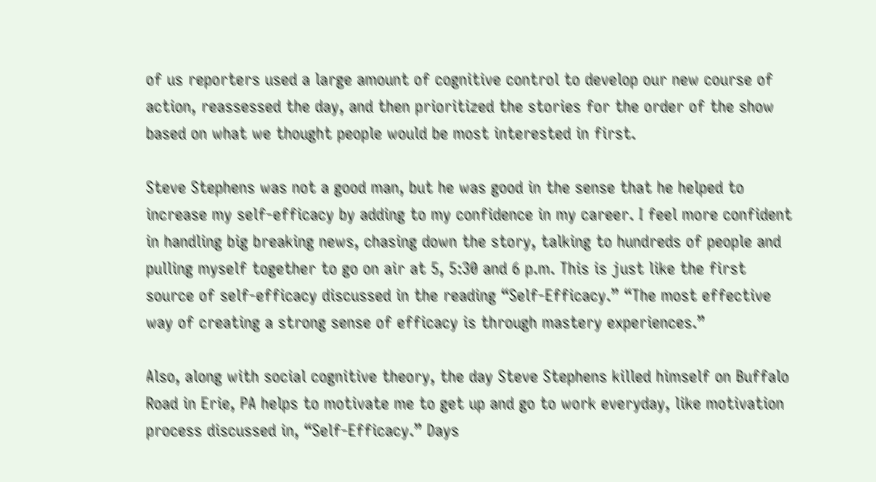of us reporters used a large amount of cognitive control to develop our new course of action, reassessed the day, and then prioritized the stories for the order of the show based on what we thought people would be most interested in first.

Steve Stephens was not a good man, but he was good in the sense that he helped to increase my self-efficacy by adding to my confidence in my career. I feel more confident in handling big breaking news, chasing down the story, talking to hundreds of people and pulling myself together to go on air at 5, 5:30 and 6 p.m. This is just like the first source of self-efficacy discussed in the reading “Self-Efficacy.” “The most effective way of creating a strong sense of efficacy is through mastery experiences.”

Also, along with social cognitive theory, the day Steve Stephens killed himself on Buffalo Road in Erie, PA helps to motivate me to get up and go to work everyday, like motivation process discussed in, “Self-Efficacy.” Days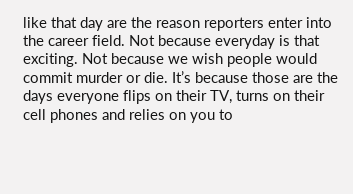like that day are the reason reporters enter into the career field. Not because everyday is that exciting. Not because we wish people would commit murder or die. It’s because those are the days everyone flips on their TV, turns on their cell phones and relies on you to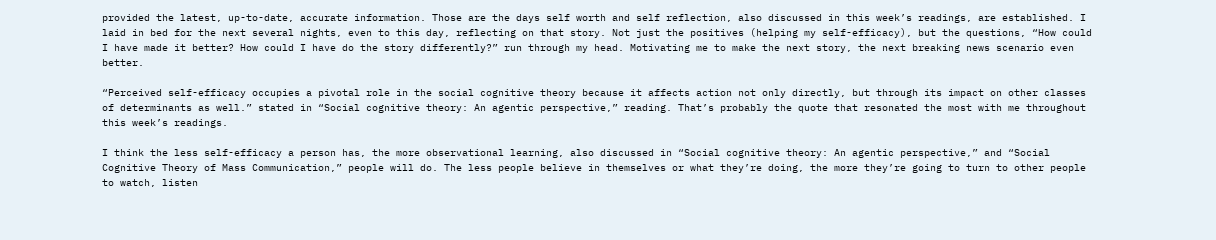provided the latest, up-to-date, accurate information. Those are the days self worth and self reflection, also discussed in this week’s readings, are established. I laid in bed for the next several nights, even to this day, reflecting on that story. Not just the positives (helping my self-efficacy), but the questions, “How could I have made it better? How could I have do the story differently?” run through my head. Motivating me to make the next story, the next breaking news scenario even better.

“Perceived self-efficacy occupies a pivotal role in the social cognitive theory because it affects action not only directly, but through its impact on other classes of determinants as well.” stated in “Social cognitive theory: An agentic perspective,” reading. That’s probably the quote that resonated the most with me throughout this week’s readings.

I think the less self-efficacy a person has, the more observational learning, also discussed in “Social cognitive theory: An agentic perspective,” and “Social Cognitive Theory of Mass Communication,” people will do. The less people believe in themselves or what they’re doing, the more they’re going to turn to other people to watch, listen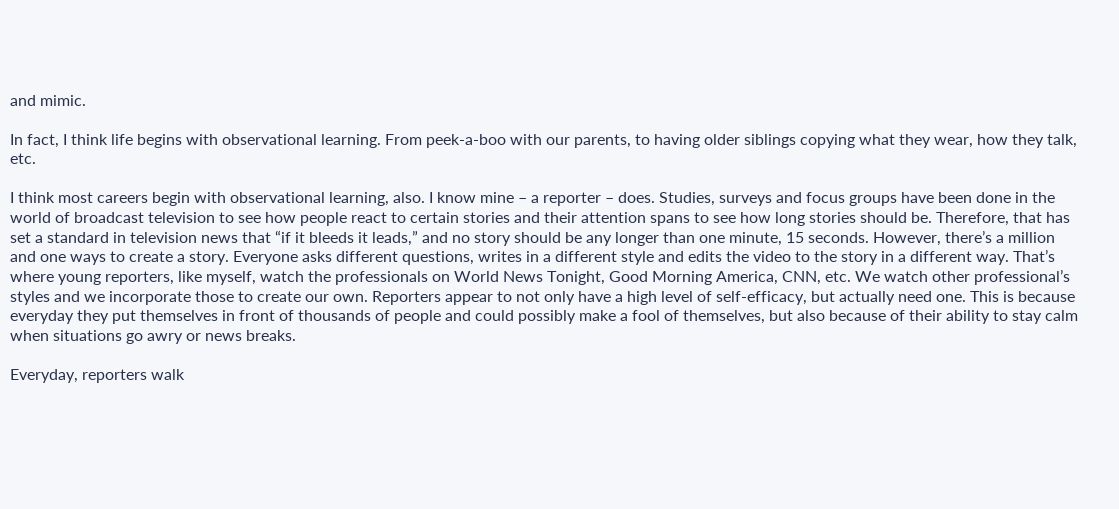and mimic.

In fact, I think life begins with observational learning. From peek-a-boo with our parents, to having older siblings copying what they wear, how they talk, etc.

I think most careers begin with observational learning, also. I know mine – a reporter – does. Studies, surveys and focus groups have been done in the world of broadcast television to see how people react to certain stories and their attention spans to see how long stories should be. Therefore, that has set a standard in television news that “if it bleeds it leads,” and no story should be any longer than one minute, 15 seconds. However, there’s a million and one ways to create a story. Everyone asks different questions, writes in a different style and edits the video to the story in a different way. That’s where young reporters, like myself, watch the professionals on World News Tonight, Good Morning America, CNN, etc. We watch other professional’s styles and we incorporate those to create our own. Reporters appear to not only have a high level of self-efficacy, but actually need one. This is because everyday they put themselves in front of thousands of people and could possibly make a fool of themselves, but also because of their ability to stay calm when situations go awry or news breaks.

Everyday, reporters walk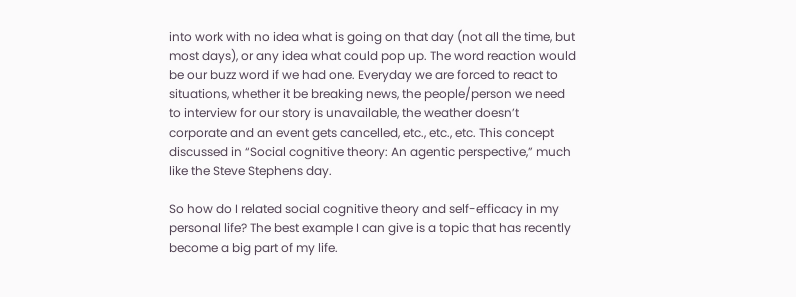into work with no idea what is going on that day (not all the time, but most days), or any idea what could pop up. The word reaction would be our buzz word if we had one. Everyday we are forced to react to situations, whether it be breaking news, the people/person we need to interview for our story is unavailable, the weather doesn’t corporate and an event gets cancelled, etc., etc., etc. This concept discussed in “Social cognitive theory: An agentic perspective,” much like the Steve Stephens day.

So how do I related social cognitive theory and self-efficacy in my personal life? The best example I can give is a topic that has recently become a big part of my life.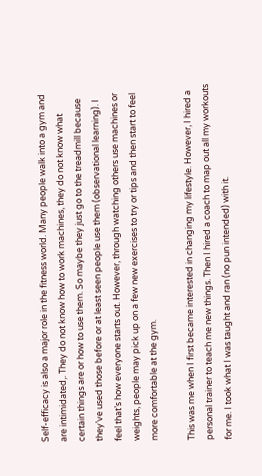Self-efficacy is also a major role in the fitness world. Many people walk into a gym and are intimidated,. They do not know how to work machines, they do not know what certain things are or how to use them. So maybe they just go to the treadmill because they’ve used those before or at least seen people use them (observational learning). I feel that’s how everyone starts out. However, through watching others use machines or weights, people may pick up on a few new exercises to try or tips and then start to feel more comfortable at the gym.

This was me when I first became interested in changing my lifestyle. However, I hired a personal trainer to teach me new things. Then I hired a coach to map out all my workouts for me. I took what I was taught and ran (no pun intended) with it.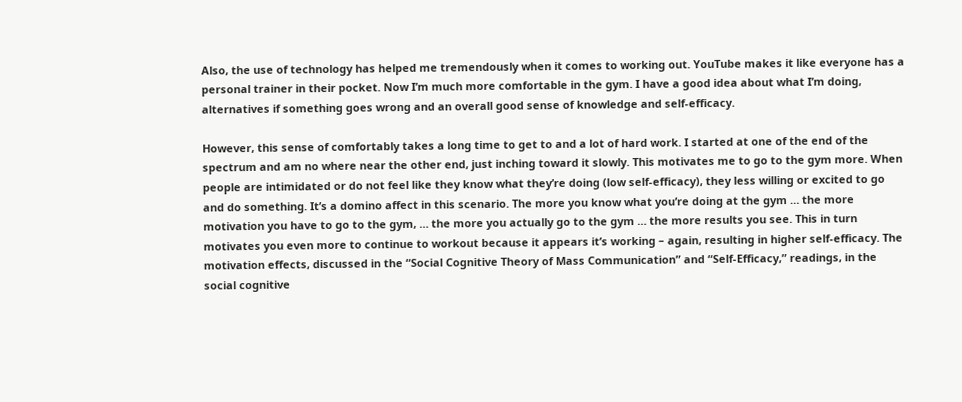Also, the use of technology has helped me tremendously when it comes to working out. YouTube makes it like everyone has a personal trainer in their pocket. Now I’m much more comfortable in the gym. I have a good idea about what I’m doing, alternatives if something goes wrong and an overall good sense of knowledge and self-efficacy.

However, this sense of comfortably takes a long time to get to and a lot of hard work. I started at one of the end of the spectrum and am no where near the other end, just inching toward it slowly. This motivates me to go to the gym more. When people are intimidated or do not feel like they know what they’re doing (low self-efficacy), they less willing or excited to go and do something. It’s a domino affect in this scenario. The more you know what you’re doing at the gym … the more motivation you have to go to the gym, … the more you actually go to the gym … the more results you see. This in turn motivates you even more to continue to workout because it appears it’s working – again, resulting in higher self-efficacy. The motivation effects, discussed in the “Social Cognitive Theory of Mass Communication” and “Self-Efficacy,” readings, in the social cognitive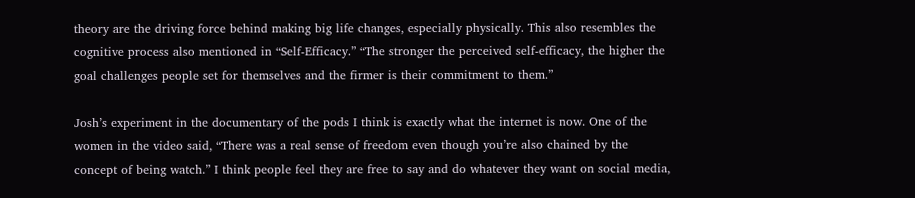theory are the driving force behind making big life changes, especially physically. This also resembles the cognitive process also mentioned in “Self-Efficacy.” “The stronger the perceived self-efficacy, the higher the goal challenges people set for themselves and the firmer is their commitment to them.”

Josh’s experiment in the documentary of the pods I think is exactly what the internet is now. One of the women in the video said, “There was a real sense of freedom even though you’re also chained by the concept of being watch.” I think people feel they are free to say and do whatever they want on social media,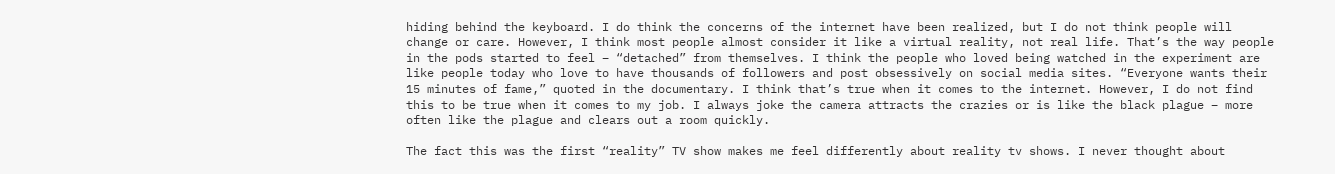hiding behind the keyboard. I do think the concerns of the internet have been realized, but I do not think people will change or care. However, I think most people almost consider it like a virtual reality, not real life. That’s the way people in the pods started to feel – “detached” from themselves. I think the people who loved being watched in the experiment are like people today who love to have thousands of followers and post obsessively on social media sites. “Everyone wants their 15 minutes of fame,” quoted in the documentary. I think that’s true when it comes to the internet. However, I do not find this to be true when it comes to my job. I always joke the camera attracts the crazies or is like the black plague – more often like the plague and clears out a room quickly.

The fact this was the first “reality” TV show makes me feel differently about reality tv shows. I never thought about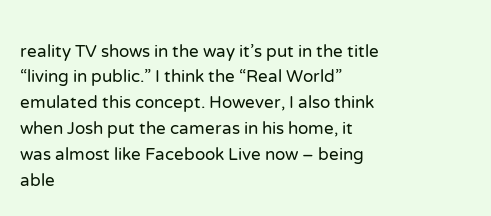reality TV shows in the way it’s put in the title “living in public.” I think the “Real World” emulated this concept. However, I also think when Josh put the cameras in his home, it was almost like Facebook Live now – being able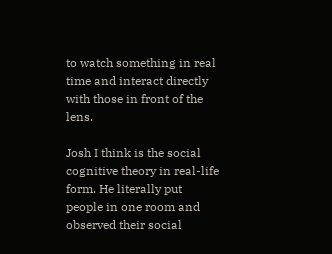to watch something in real time and interact directly with those in front of the lens.

Josh I think is the social cognitive theory in real-life form. He literally put people in one room and observed their social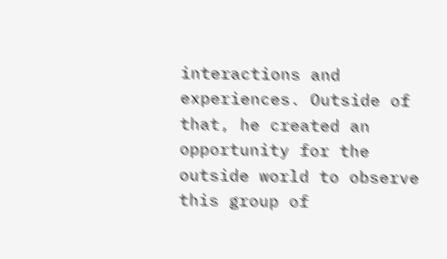interactions and experiences. Outside of that, he created an opportunity for the outside world to observe this group of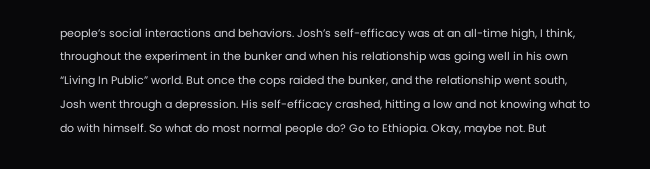people’s social interactions and behaviors. Josh’s self-efficacy was at an all-time high, I think, throughout the experiment in the bunker and when his relationship was going well in his own “Living In Public” world. But once the cops raided the bunker, and the relationship went south, Josh went through a depression. His self-efficacy crashed, hitting a low and not knowing what to do with himself. So what do most normal people do? Go to Ethiopia. Okay, maybe not. But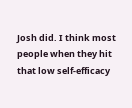Josh did. I think most people when they hit that low self-efficacy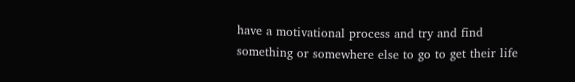have a motivational process and try and find something or somewhere else to go to get their life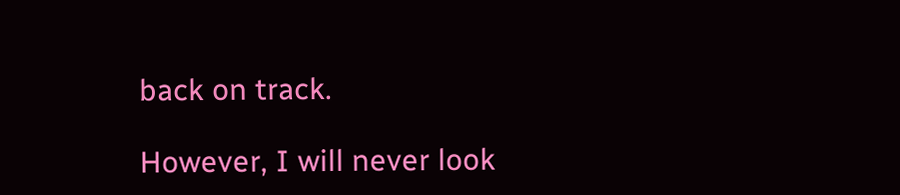back on track.

However, I will never look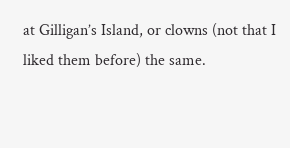at Gilligan’s Island, or clowns (not that I liked them before) the same.